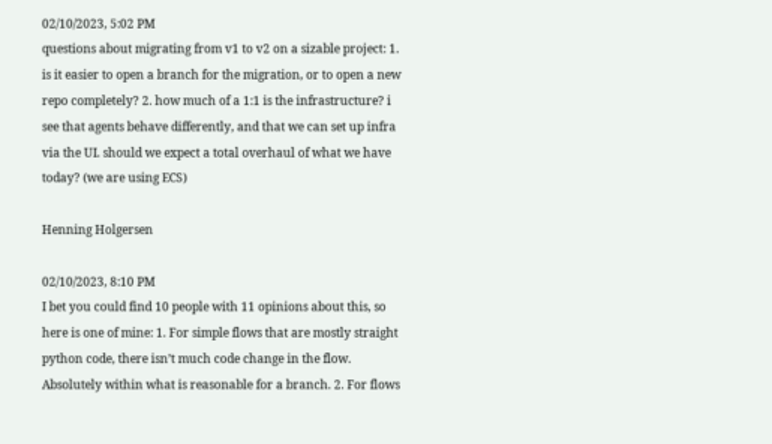02/10/2023, 5:02 PM
questions about migrating from v1 to v2 on a sizable project: 1. is it easier to open a branch for the migration, or to open a new repo completely? 2. how much of a 1:1 is the infrastructure? i see that agents behave differently, and that we can set up infra via the UI. should we expect a total overhaul of what we have today? (we are using ECS)

Henning Holgersen

02/10/2023, 8:10 PM
I bet you could find 10 people with 11 opinions about this, so here is one of mine: 1. For simple flows that are mostly straight python code, there isn’t much code change in the flow. Absolutely within what is reasonable for a branch. 2. For flows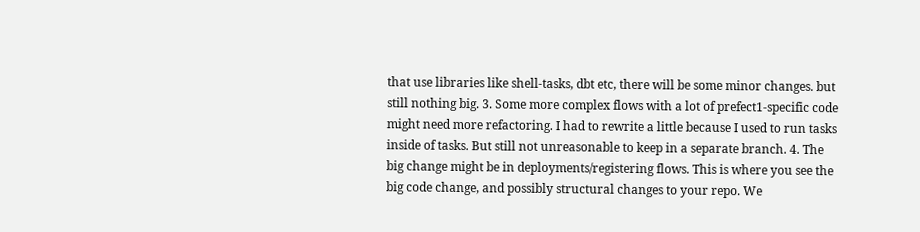that use libraries like shell-tasks, dbt etc, there will be some minor changes. but still nothing big. 3. Some more complex flows with a lot of prefect1-specific code might need more refactoring. I had to rewrite a little because I used to run tasks inside of tasks. But still not unreasonable to keep in a separate branch. 4. The big change might be in deployments/registering flows. This is where you see the big code change, and possibly structural changes to your repo. We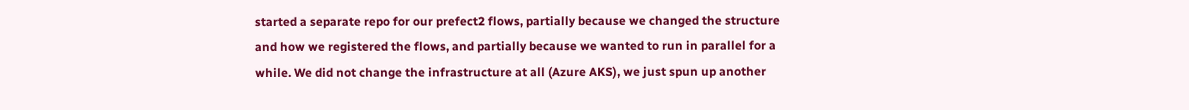started a separate repo for our prefect2 flows, partially because we changed the structure and how we registered the flows, and partially because we wanted to run in parallel for a while. We did not change the infrastructure at all (Azure AKS), we just spun up another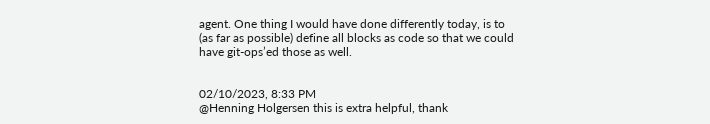agent. One thing I would have done differently today, is to (as far as possible) define all blocks as code so that we could have git-ops’ed those as well.


02/10/2023, 8:33 PM
@Henning Holgersen this is extra helpful, thank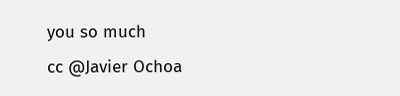you so much
cc @Javier Ochoa